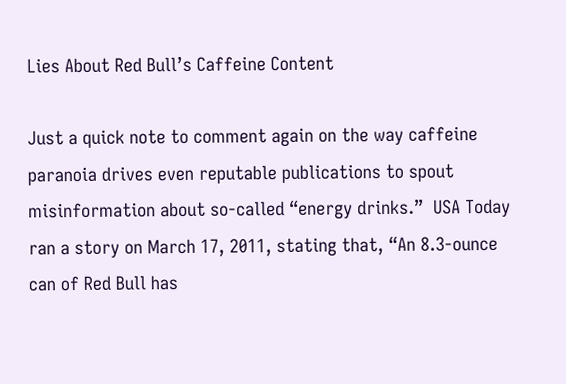Lies About Red Bull’s Caffeine Content

Just a quick note to comment again on the way caffeine paranoia drives even reputable publications to spout misinformation about so-called “energy drinks.”  USA Today ran a story on March 17, 2011, stating that, “An 8.3-ounce can of Red Bull has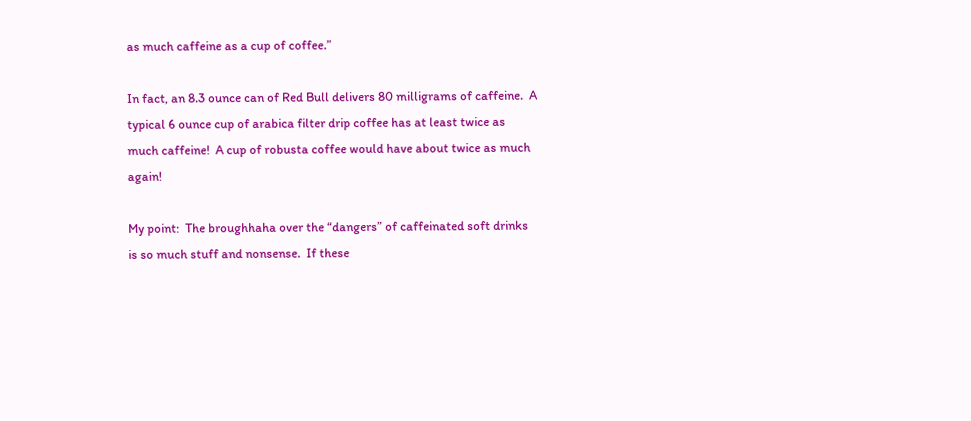as much caffeine as a cup of coffee.”

In fact, an 8.3 ounce can of Red Bull delivers 80 milligrams of caffeine.  A typical 6 ounce cup of arabica filter drip coffee has at least twice as much caffeine!  A cup of robusta coffee would have about twice as much again!

My point:  The broughhaha over the “dangers” of caffeinated soft drinks is so much stuff and nonsense.  If these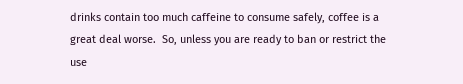drinks contain too much caffeine to consume safely, coffee is a great deal worse.  So, unless you are ready to ban or restrict the use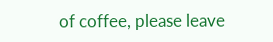of coffee, please leave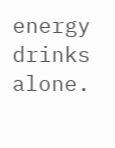energy drinks alone.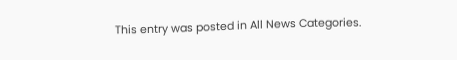This entry was posted in All News Categories.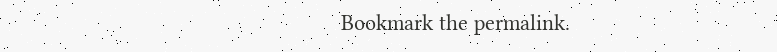Bookmark the permalink.